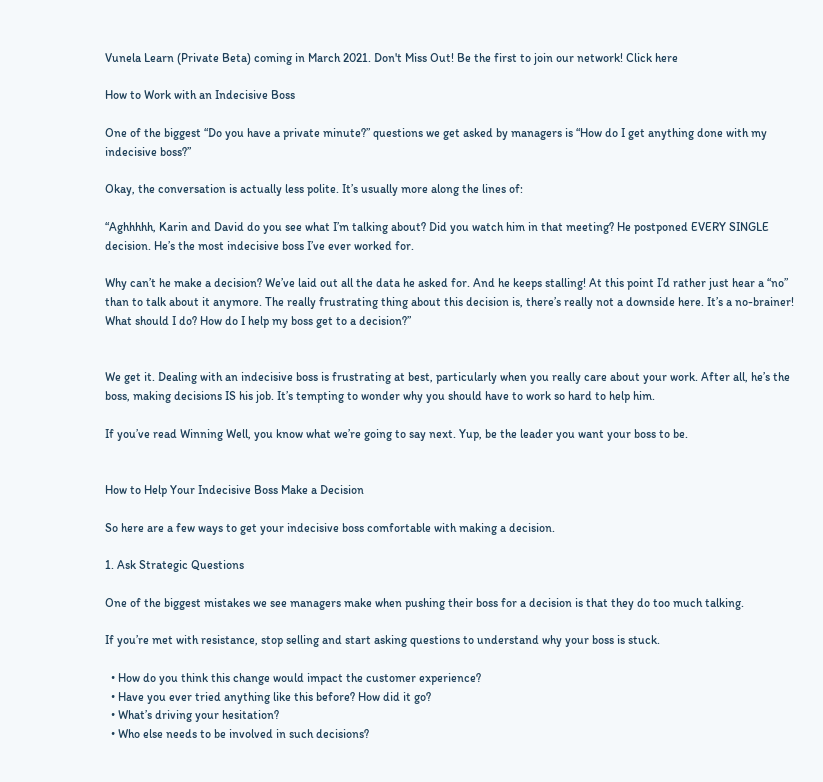Vunela Learn (Private Beta) coming in March 2021. Don't Miss Out! Be the first to join our network! Click here

How to Work with an Indecisive Boss

One of the biggest “Do you have a private minute?” questions we get asked by managers is “How do I get anything done with my indecisive boss?”

Okay, the conversation is actually less polite. It’s usually more along the lines of:

“Aghhhhh, Karin and David do you see what I’m talking about? Did you watch him in that meeting? He postponed EVERY SINGLE decision. He’s the most indecisive boss I’ve ever worked for.

Why can’t he make a decision? We’ve laid out all the data he asked for. And he keeps stalling! At this point I’d rather just hear a “no” than to talk about it anymore. The really frustrating thing about this decision is, there’s really not a downside here. It’s a no-brainer! What should I do? How do I help my boss get to a decision?”


We get it. Dealing with an indecisive boss is frustrating at best, particularly when you really care about your work. After all, he’s the boss, making decisions IS his job. It’s tempting to wonder why you should have to work so hard to help him.

If you’ve read Winning Well, you know what we’re going to say next. Yup, be the leader you want your boss to be.


How to Help Your Indecisive Boss Make a Decision

So here are a few ways to get your indecisive boss comfortable with making a decision.

1. Ask Strategic Questions

One of the biggest mistakes we see managers make when pushing their boss for a decision is that they do too much talking.

If you’re met with resistance, stop selling and start asking questions to understand why your boss is stuck.

  • How do you think this change would impact the customer experience?
  • Have you ever tried anything like this before? How did it go?
  • What’s driving your hesitation?
  • Who else needs to be involved in such decisions?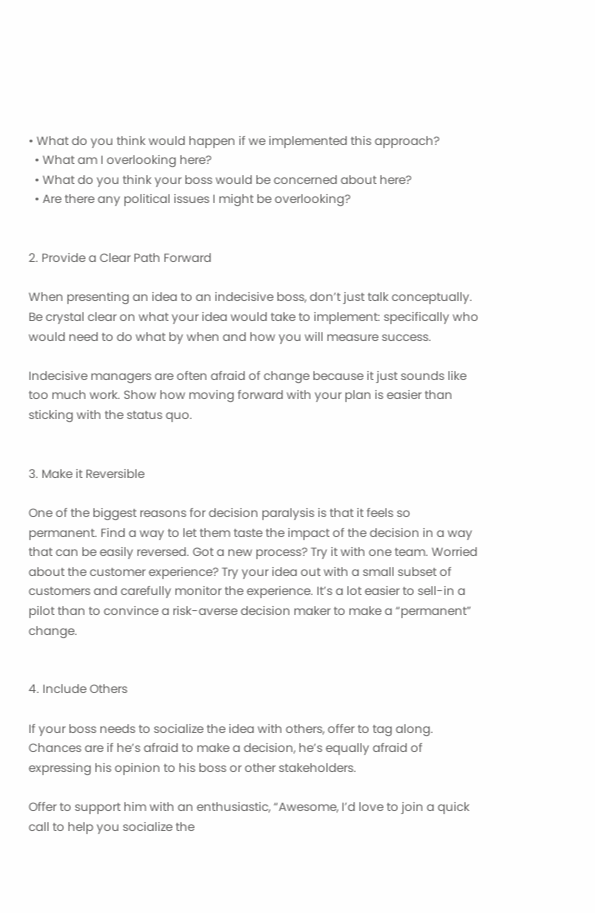• What do you think would happen if we implemented this approach?
  • What am I overlooking here?
  • What do you think your boss would be concerned about here?
  • Are there any political issues I might be overlooking?


2. Provide a Clear Path Forward

When presenting an idea to an indecisive boss, don’t just talk conceptually. Be crystal clear on what your idea would take to implement: specifically who would need to do what by when and how you will measure success.

Indecisive managers are often afraid of change because it just sounds like too much work. Show how moving forward with your plan is easier than sticking with the status quo.


3. Make it Reversible

One of the biggest reasons for decision paralysis is that it feels so permanent. Find a way to let them taste the impact of the decision in a way that can be easily reversed. Got a new process? Try it with one team. Worried about the customer experience? Try your idea out with a small subset of customers and carefully monitor the experience. It’s a lot easier to sell-in a pilot than to convince a risk-averse decision maker to make a “permanent” change.


4. Include Others

If your boss needs to socialize the idea with others, offer to tag along. Chances are if he’s afraid to make a decision, he’s equally afraid of expressing his opinion to his boss or other stakeholders.

Offer to support him with an enthusiastic, “Awesome, I’d love to join a quick call to help you socialize the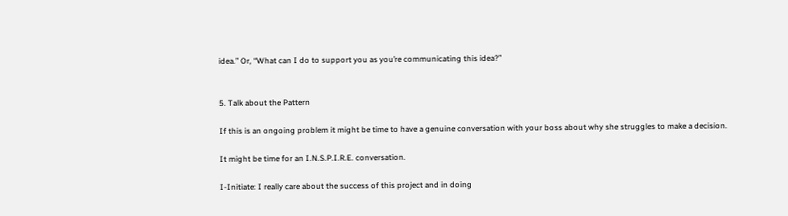idea.” Or, “What can I do to support you as you’re communicating this idea?”


5. Talk about the Pattern

If this is an ongoing problem it might be time to have a genuine conversation with your boss about why she struggles to make a decision.

It might be time for an I.N.S.P.I.R.E. conversation.

I-Initiate: I really care about the success of this project and in doing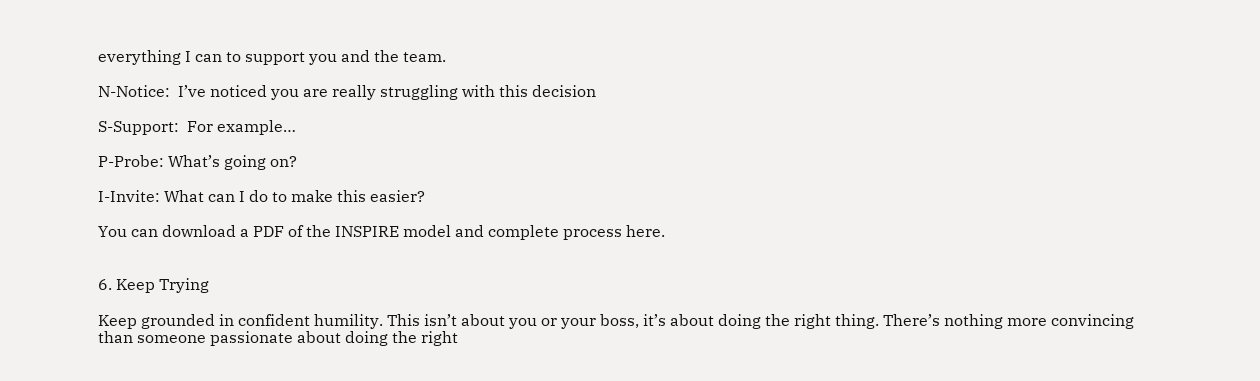everything I can to support you and the team.

N-Notice:  I’ve noticed you are really struggling with this decision

S-Support:  For example…

P-Probe: What’s going on?

I-Invite: What can I do to make this easier?

You can download a PDF of the INSPIRE model and complete process here.


6. Keep Trying

Keep grounded in confident humility. This isn’t about you or your boss, it’s about doing the right thing. There’s nothing more convincing than someone passionate about doing the right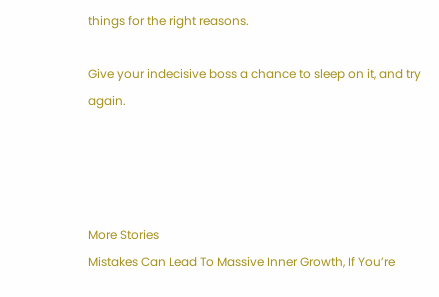things for the right reasons.

Give your indecisive boss a chance to sleep on it, and try again.




More Stories
Mistakes Can Lead To Massive Inner Growth, If You’re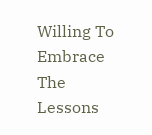Willing To Embrace The Lessons